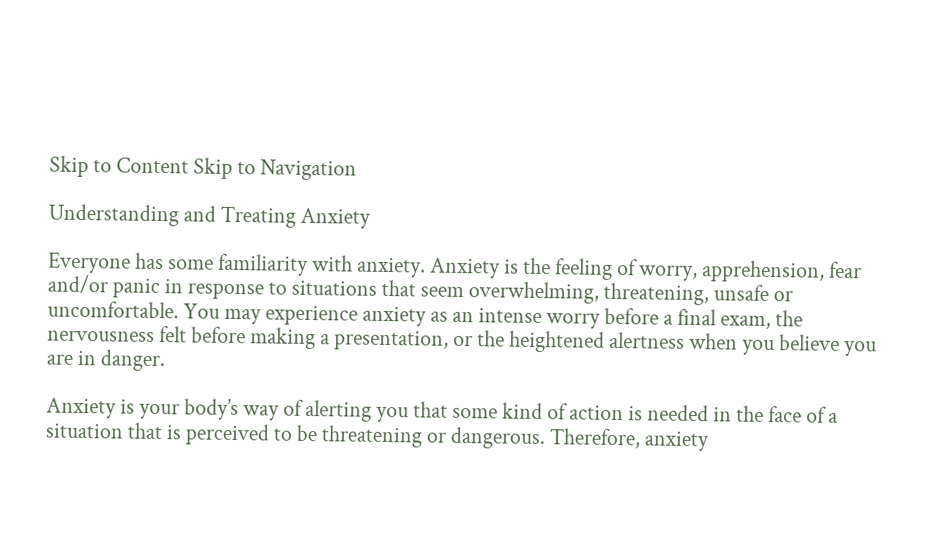Skip to Content Skip to Navigation

Understanding and Treating Anxiety

Everyone has some familiarity with anxiety. Anxiety is the feeling of worry, apprehension, fear and/or panic in response to situations that seem overwhelming, threatening, unsafe or uncomfortable. You may experience anxiety as an intense worry before a final exam, the nervousness felt before making a presentation, or the heightened alertness when you believe you are in danger.

Anxiety is your body’s way of alerting you that some kind of action is needed in the face of a situation that is perceived to be threatening or dangerous. Therefore, anxiety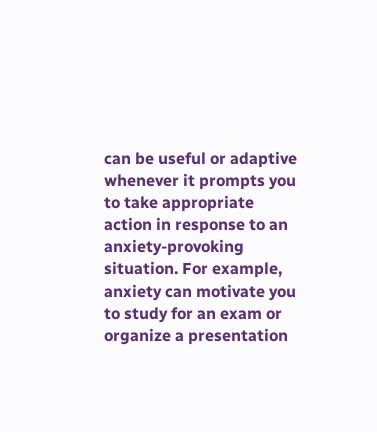can be useful or adaptive whenever it prompts you to take appropriate action in response to an anxiety-provoking situation. For example, anxiety can motivate you to study for an exam or organize a presentation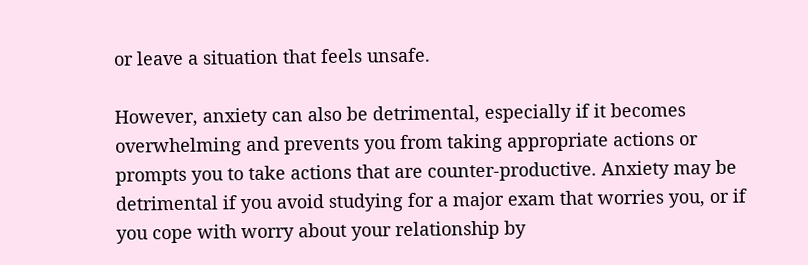or leave a situation that feels unsafe.

However, anxiety can also be detrimental, especially if it becomes overwhelming and prevents you from taking appropriate actions or prompts you to take actions that are counter-productive. Anxiety may be detrimental if you avoid studying for a major exam that worries you, or if you cope with worry about your relationship by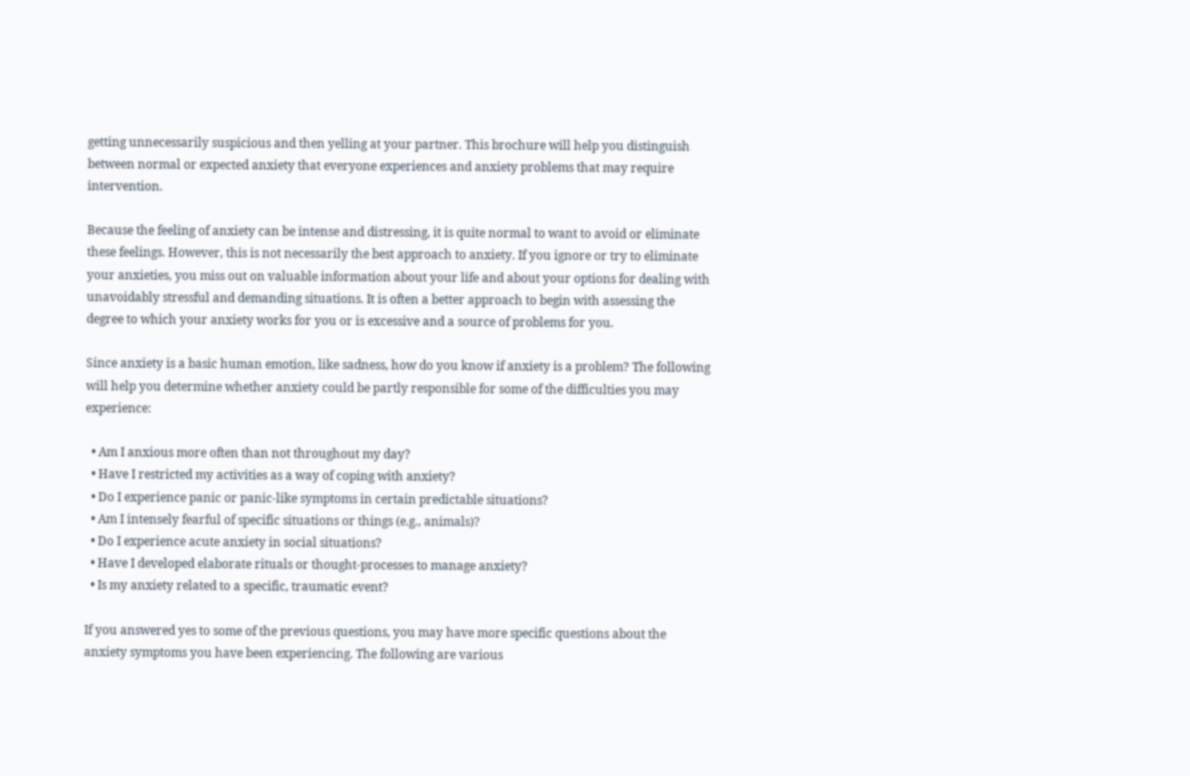getting unnecessarily suspicious and then yelling at your partner. This brochure will help you distinguish between normal or expected anxiety that everyone experiences and anxiety problems that may require intervention.

Because the feeling of anxiety can be intense and distressing, it is quite normal to want to avoid or eliminate these feelings. However, this is not necessarily the best approach to anxiety. If you ignore or try to eliminate your anxieties, you miss out on valuable information about your life and about your options for dealing with unavoidably stressful and demanding situations. It is often a better approach to begin with assessing the degree to which your anxiety works for you or is excessive and a source of problems for you.

Since anxiety is a basic human emotion, like sadness, how do you know if anxiety is a problem? The following will help you determine whether anxiety could be partly responsible for some of the difficulties you may experience:

  • Am I anxious more often than not throughout my day?
  • Have I restricted my activities as a way of coping with anxiety?
  • Do I experience panic or panic-like symptoms in certain predictable situations?
  • Am I intensely fearful of specific situations or things (e.g., animals)?
  • Do I experience acute anxiety in social situations?
  • Have I developed elaborate rituals or thought-processes to manage anxiety?
  • Is my anxiety related to a specific, traumatic event?

If you answered yes to some of the previous questions, you may have more specific questions about the anxiety symptoms you have been experiencing. The following are various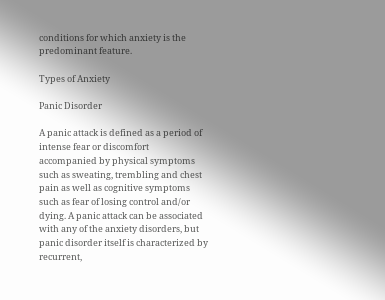conditions for which anxiety is the predominant feature.

Types of Anxiety

Panic Disorder

A panic attack is defined as a period of intense fear or discomfort accompanied by physical symptoms such as sweating, trembling and chest pain as well as cognitive symptoms such as fear of losing control and/or dying. A panic attack can be associated with any of the anxiety disorders, but panic disorder itself is characterized by recurrent,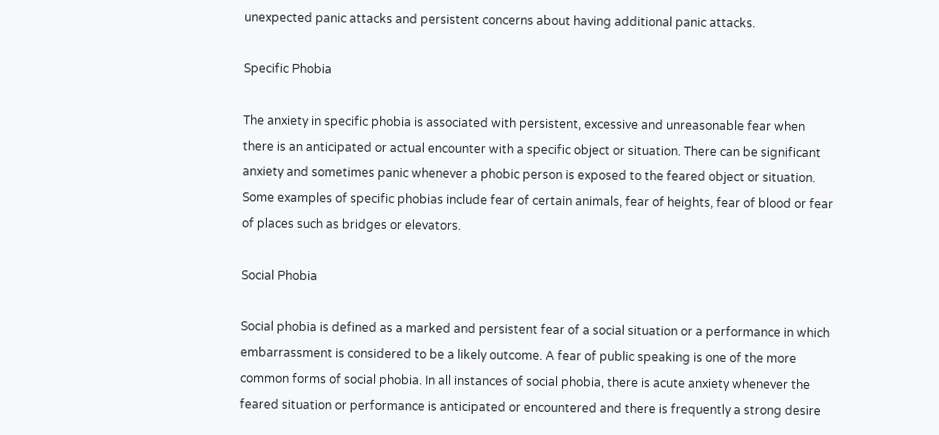unexpected panic attacks and persistent concerns about having additional panic attacks.

Specific Phobia

The anxiety in specific phobia is associated with persistent, excessive and unreasonable fear when there is an anticipated or actual encounter with a specific object or situation. There can be significant anxiety and sometimes panic whenever a phobic person is exposed to the feared object or situation. Some examples of specific phobias include fear of certain animals, fear of heights, fear of blood or fear of places such as bridges or elevators.

Social Phobia

Social phobia is defined as a marked and persistent fear of a social situation or a performance in which embarrassment is considered to be a likely outcome. A fear of public speaking is one of the more common forms of social phobia. In all instances of social phobia, there is acute anxiety whenever the feared situation or performance is anticipated or encountered and there is frequently a strong desire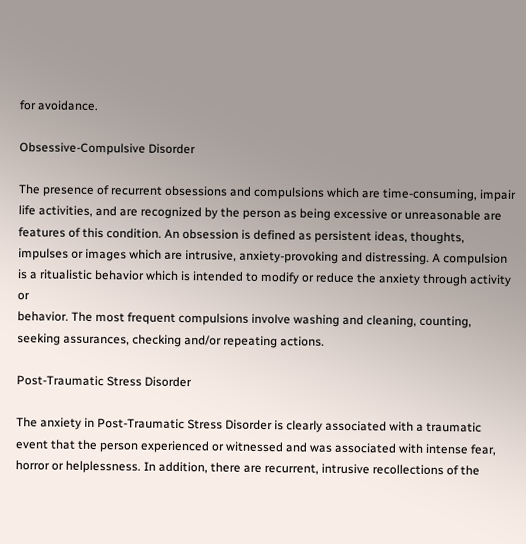for avoidance.

Obsessive-Compulsive Disorder

The presence of recurrent obsessions and compulsions which are time-consuming, impair life activities, and are recognized by the person as being excessive or unreasonable are features of this condition. An obsession is defined as persistent ideas, thoughts, impulses or images which are intrusive, anxiety-provoking and distressing. A compulsion is a ritualistic behavior which is intended to modify or reduce the anxiety through activity or
behavior. The most frequent compulsions involve washing and cleaning, counting, seeking assurances, checking and/or repeating actions.

Post-Traumatic Stress Disorder

The anxiety in Post-Traumatic Stress Disorder is clearly associated with a traumatic event that the person experienced or witnessed and was associated with intense fear, horror or helplessness. In addition, there are recurrent, intrusive recollections of the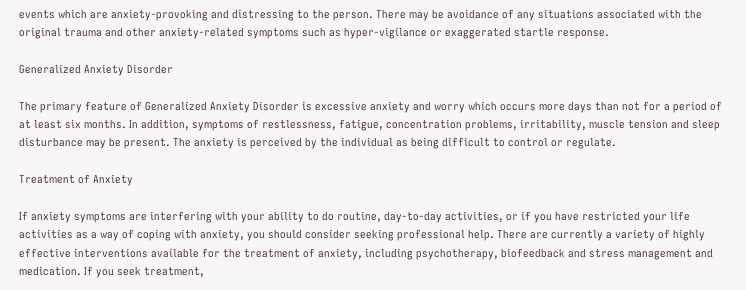events which are anxiety-provoking and distressing to the person. There may be avoidance of any situations associated with the original trauma and other anxiety-related symptoms such as hyper-vigilance or exaggerated startle response.

Generalized Anxiety Disorder

The primary feature of Generalized Anxiety Disorder is excessive anxiety and worry which occurs more days than not for a period of at least six months. In addition, symptoms of restlessness, fatigue, concentration problems, irritability, muscle tension and sleep disturbance may be present. The anxiety is perceived by the individual as being difficult to control or regulate.

Treatment of Anxiety

If anxiety symptoms are interfering with your ability to do routine, day-to-day activities, or if you have restricted your life activities as a way of coping with anxiety, you should consider seeking professional help. There are currently a variety of highly effective interventions available for the treatment of anxiety, including psychotherapy, biofeedback and stress management and medication. If you seek treatment,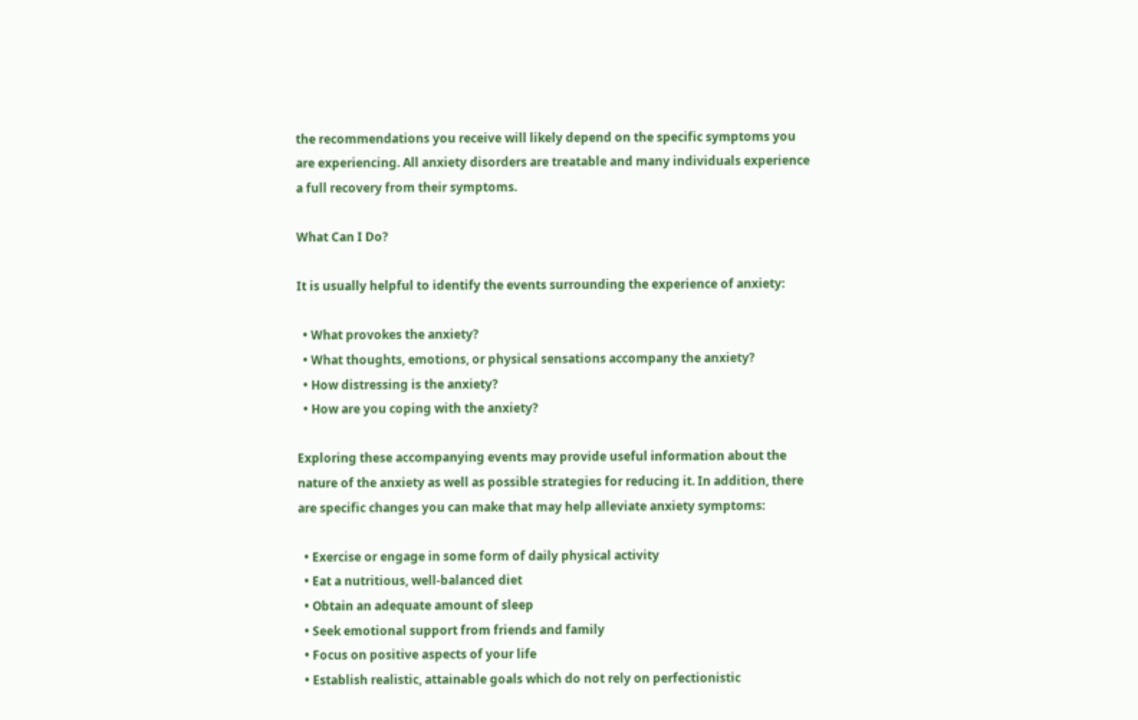the recommendations you receive will likely depend on the specific symptoms you are experiencing. All anxiety disorders are treatable and many individuals experience a full recovery from their symptoms.

What Can I Do?

It is usually helpful to identify the events surrounding the experience of anxiety:

  • What provokes the anxiety?
  • What thoughts, emotions, or physical sensations accompany the anxiety?
  • How distressing is the anxiety?
  • How are you coping with the anxiety?

Exploring these accompanying events may provide useful information about the nature of the anxiety as well as possible strategies for reducing it. In addition, there are specific changes you can make that may help alleviate anxiety symptoms:

  • Exercise or engage in some form of daily physical activity
  • Eat a nutritious, well-balanced diet
  • Obtain an adequate amount of sleep
  • Seek emotional support from friends and family
  • Focus on positive aspects of your life
  • Establish realistic, attainable goals which do not rely on perfectionistic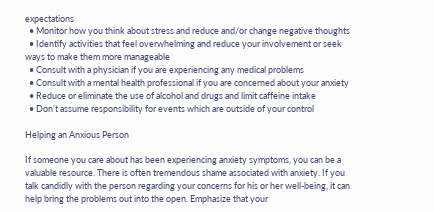expectations
  • Monitor how you think about stress and reduce and/or change negative thoughts
  • Identify activities that feel overwhelming and reduce your involvement or seek ways to make them more manageable
  • Consult with a physician if you are experiencing any medical problems
  • Consult with a mental health professional if you are concerned about your anxiety
  • Reduce or eliminate the use of alcohol and drugs and limit caffeine intake
  • Don’t assume responsibility for events which are outside of your control

Helping an Anxious Person

If someone you care about has been experiencing anxiety symptoms, you can be a valuable resource. There is often tremendous shame associated with anxiety. If you talk candidly with the person regarding your concerns for his or her well-being, it can help bring the problems out into the open. Emphasize that your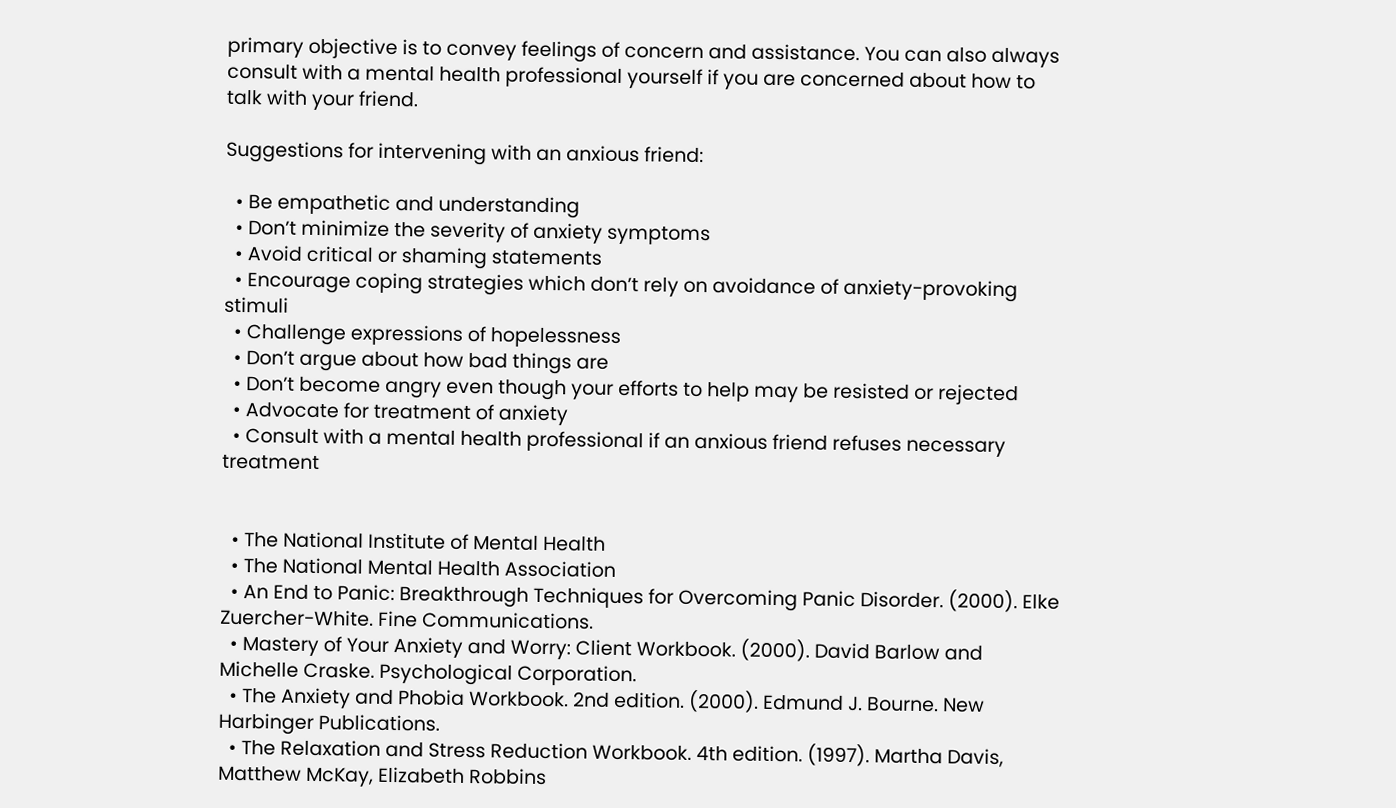primary objective is to convey feelings of concern and assistance. You can also always consult with a mental health professional yourself if you are concerned about how to talk with your friend.

Suggestions for intervening with an anxious friend:

  • Be empathetic and understanding
  • Don’t minimize the severity of anxiety symptoms
  • Avoid critical or shaming statements
  • Encourage coping strategies which don’t rely on avoidance of anxiety-provoking stimuli
  • Challenge expressions of hopelessness
  • Don’t argue about how bad things are
  • Don’t become angry even though your efforts to help may be resisted or rejected
  • Advocate for treatment of anxiety
  • Consult with a mental health professional if an anxious friend refuses necessary treatment


  • The National Institute of Mental Health
  • The National Mental Health Association
  • An End to Panic: Breakthrough Techniques for Overcoming Panic Disorder. (2000). Elke Zuercher-White. Fine Communications.
  • Mastery of Your Anxiety and Worry: Client Workbook. (2000). David Barlow and Michelle Craske. Psychological Corporation.
  • The Anxiety and Phobia Workbook. 2nd edition. (2000). Edmund J. Bourne. New Harbinger Publications.
  • The Relaxation and Stress Reduction Workbook. 4th edition. (1997). Martha Davis, Matthew McKay, Elizabeth Robbins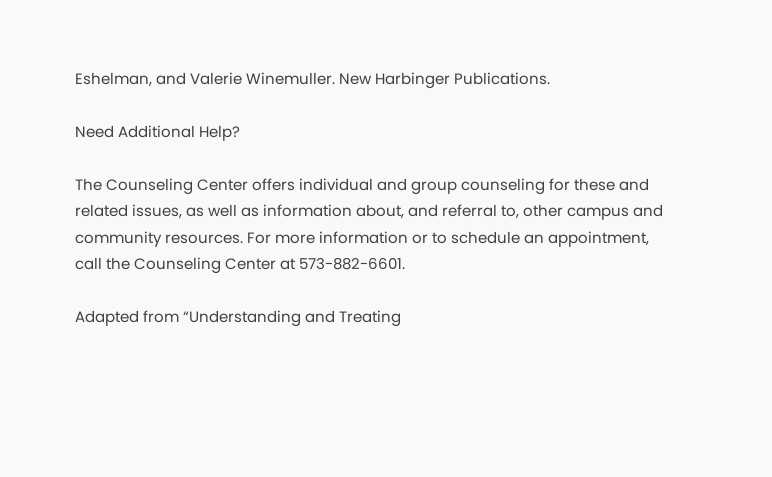Eshelman, and Valerie Winemuller. New Harbinger Publications.

Need Additional Help?

The Counseling Center offers individual and group counseling for these and related issues, as well as information about, and referral to, other campus and community resources. For more information or to schedule an appointment, call the Counseling Center at 573-882-6601.

Adapted from “Understanding and Treating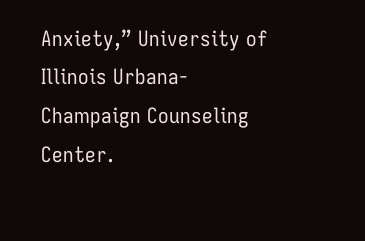Anxiety,” University of Illinois Urbana-Champaign Counseling Center.